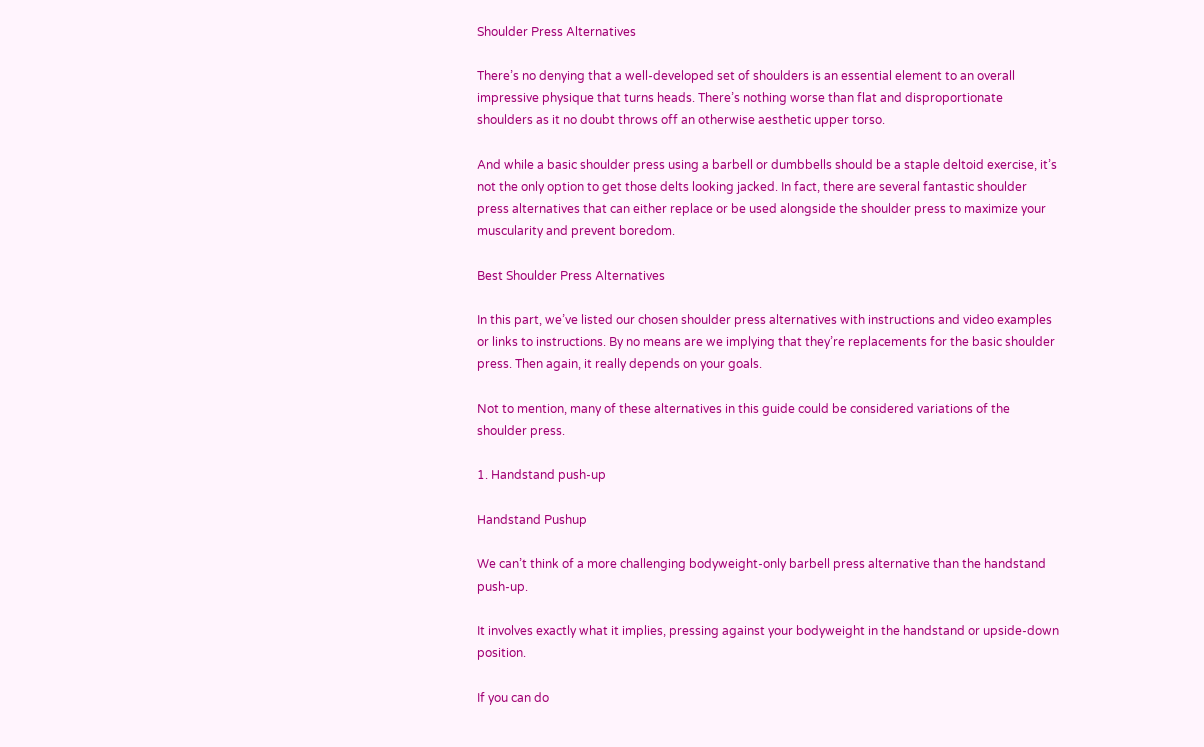Shoulder Press Alternatives

There’s no denying that a well-developed set of shoulders is an essential element to an overall impressive physique that turns heads. There’s nothing worse than flat and disproportionate shoulders as it no doubt throws off an otherwise aesthetic upper torso.

And while a basic shoulder press using a barbell or dumbbells should be a staple deltoid exercise, it’s not the only option to get those delts looking jacked. In fact, there are several fantastic shoulder press alternatives that can either replace or be used alongside the shoulder press to maximize your muscularity and prevent boredom.

Best Shoulder Press Alternatives

In this part, we’ve listed our chosen shoulder press alternatives with instructions and video examples or links to instructions. By no means are we implying that they’re replacements for the basic shoulder press. Then again, it really depends on your goals.

Not to mention, many of these alternatives in this guide could be considered variations of the shoulder press.

1. Handstand push-up

Handstand Pushup

We can’t think of a more challenging bodyweight-only barbell press alternative than the handstand push-up.

It involves exactly what it implies, pressing against your bodyweight in the handstand or upside-down position.

If you can do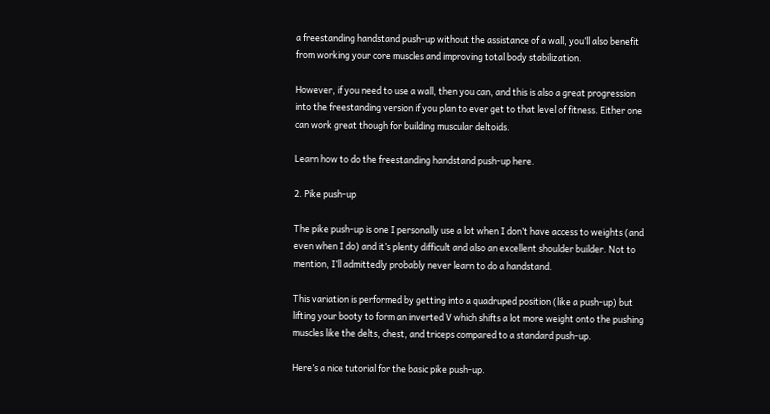a freestanding handstand push-up without the assistance of a wall, you’ll also benefit from working your core muscles and improving total body stabilization.

However, if you need to use a wall, then you can, and this is also a great progression into the freestanding version if you plan to ever get to that level of fitness. Either one can work great though for building muscular deltoids.

Learn how to do the freestanding handstand push-up here.

2. Pike push-up

The pike push-up is one I personally use a lot when I don’t have access to weights (and even when I do) and it’s plenty difficult and also an excellent shoulder builder. Not to mention, I’ll admittedly probably never learn to do a handstand.

This variation is performed by getting into a quadruped position (like a push-up) but lifting your booty to form an inverted V which shifts a lot more weight onto the pushing muscles like the delts, chest, and triceps compared to a standard push-up.

Here’s a nice tutorial for the basic pike push-up.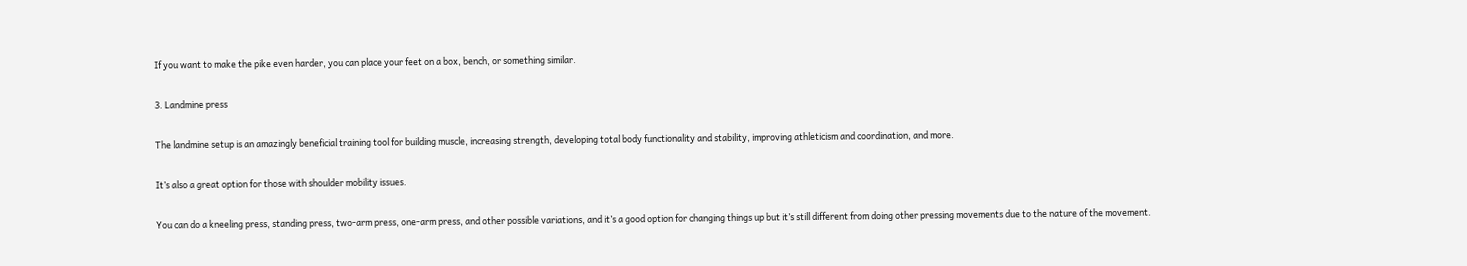If you want to make the pike even harder, you can place your feet on a box, bench, or something similar.

3. Landmine press

The landmine setup is an amazingly beneficial training tool for building muscle, increasing strength, developing total body functionality and stability, improving athleticism and coordination, and more.

It’s also a great option for those with shoulder mobility issues.

You can do a kneeling press, standing press, two-arm press, one-arm press, and other possible variations, and it’s a good option for changing things up but it’s still different from doing other pressing movements due to the nature of the movement.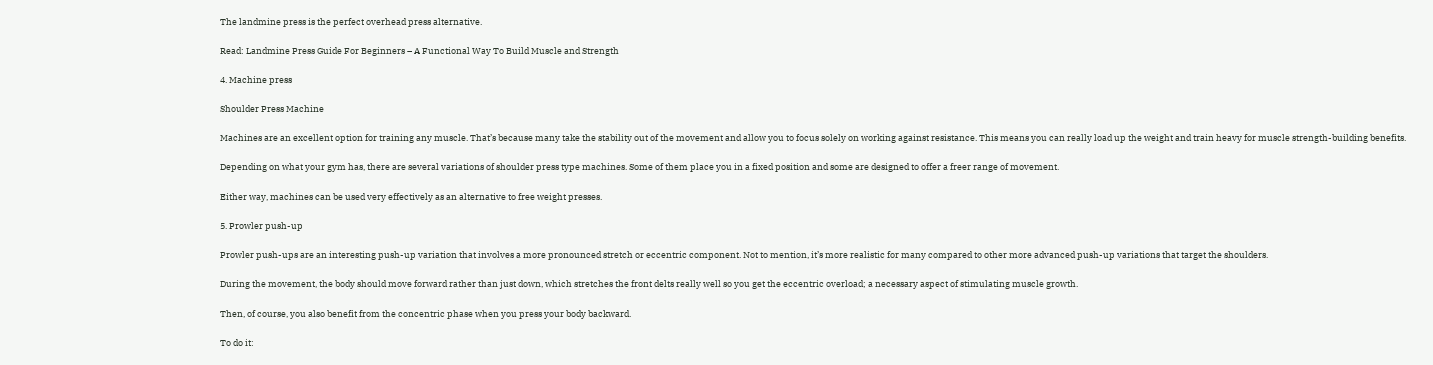The landmine press is the perfect overhead press alternative.

Read: Landmine Press Guide For Beginners – A Functional Way To Build Muscle and Strength

4. Machine press

Shoulder Press Machine

Machines are an excellent option for training any muscle. That’s because many take the stability out of the movement and allow you to focus solely on working against resistance. This means you can really load up the weight and train heavy for muscle strength-building benefits.

Depending on what your gym has, there are several variations of shoulder press type machines. Some of them place you in a fixed position and some are designed to offer a freer range of movement.

Either way, machines can be used very effectively as an alternative to free weight presses.

5. Prowler push-up

Prowler push-ups are an interesting push-up variation that involves a more pronounced stretch or eccentric component. Not to mention, it’s more realistic for many compared to other more advanced push-up variations that target the shoulders.

During the movement, the body should move forward rather than just down, which stretches the front delts really well so you get the eccentric overload; a necessary aspect of stimulating muscle growth.

Then, of course, you also benefit from the concentric phase when you press your body backward.

To do it: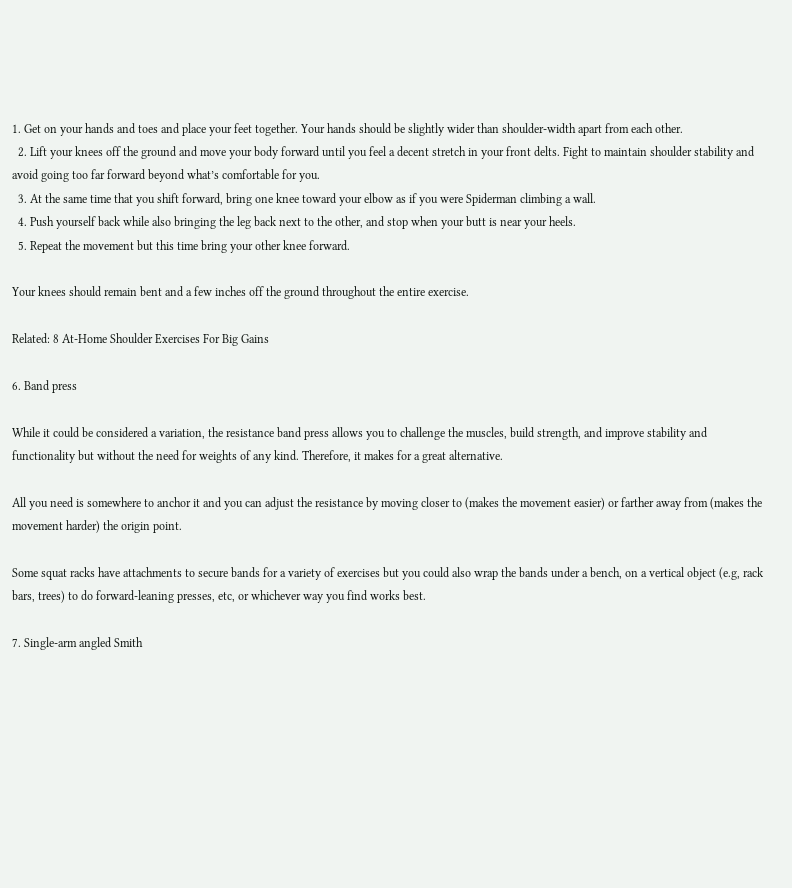1. Get on your hands and toes and place your feet together. Your hands should be slightly wider than shoulder-width apart from each other.
  2. Lift your knees off the ground and move your body forward until you feel a decent stretch in your front delts. Fight to maintain shoulder stability and avoid going too far forward beyond what’s comfortable for you.
  3. At the same time that you shift forward, bring one knee toward your elbow as if you were Spiderman climbing a wall.
  4. Push yourself back while also bringing the leg back next to the other, and stop when your butt is near your heels.
  5. Repeat the movement but this time bring your other knee forward.

Your knees should remain bent and a few inches off the ground throughout the entire exercise.

Related: 8 At-Home Shoulder Exercises For Big Gains

6. Band press

While it could be considered a variation, the resistance band press allows you to challenge the muscles, build strength, and improve stability and functionality but without the need for weights of any kind. Therefore, it makes for a great alternative.

All you need is somewhere to anchor it and you can adjust the resistance by moving closer to (makes the movement easier) or farther away from (makes the movement harder) the origin point.

Some squat racks have attachments to secure bands for a variety of exercises but you could also wrap the bands under a bench, on a vertical object (e.g, rack bars, trees) to do forward-leaning presses, etc, or whichever way you find works best.

7. Single-arm angled Smith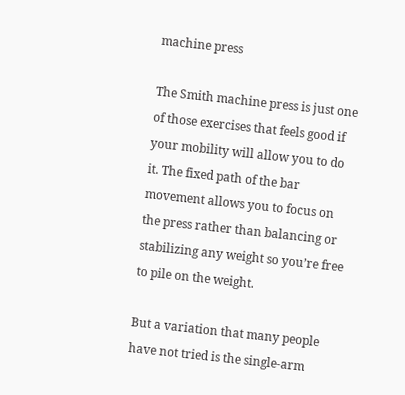machine press

The Smith machine press is just one of those exercises that feels good if your mobility will allow you to do it. The fixed path of the bar movement allows you to focus on the press rather than balancing or stabilizing any weight so you’re free to pile on the weight.

But a variation that many people have not tried is the single-arm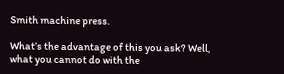Smith machine press.

What’s the advantage of this you ask? Well, what you cannot do with the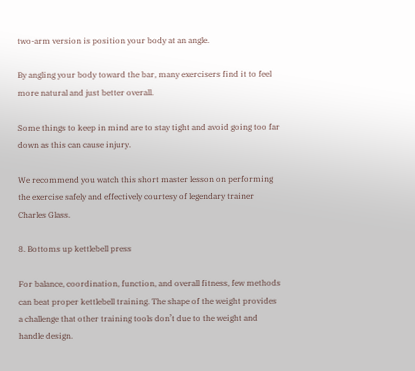two-arm version is position your body at an angle.

By angling your body toward the bar, many exercisers find it to feel more natural and just better overall.

Some things to keep in mind are to stay tight and avoid going too far down as this can cause injury.

We recommend you watch this short master lesson on performing the exercise safely and effectively courtesy of legendary trainer Charles Glass.

8. Bottoms up kettlebell press

For balance, coordination, function, and overall fitness, few methods can beat proper kettlebell training. The shape of the weight provides a challenge that other training tools don’t due to the weight and handle design.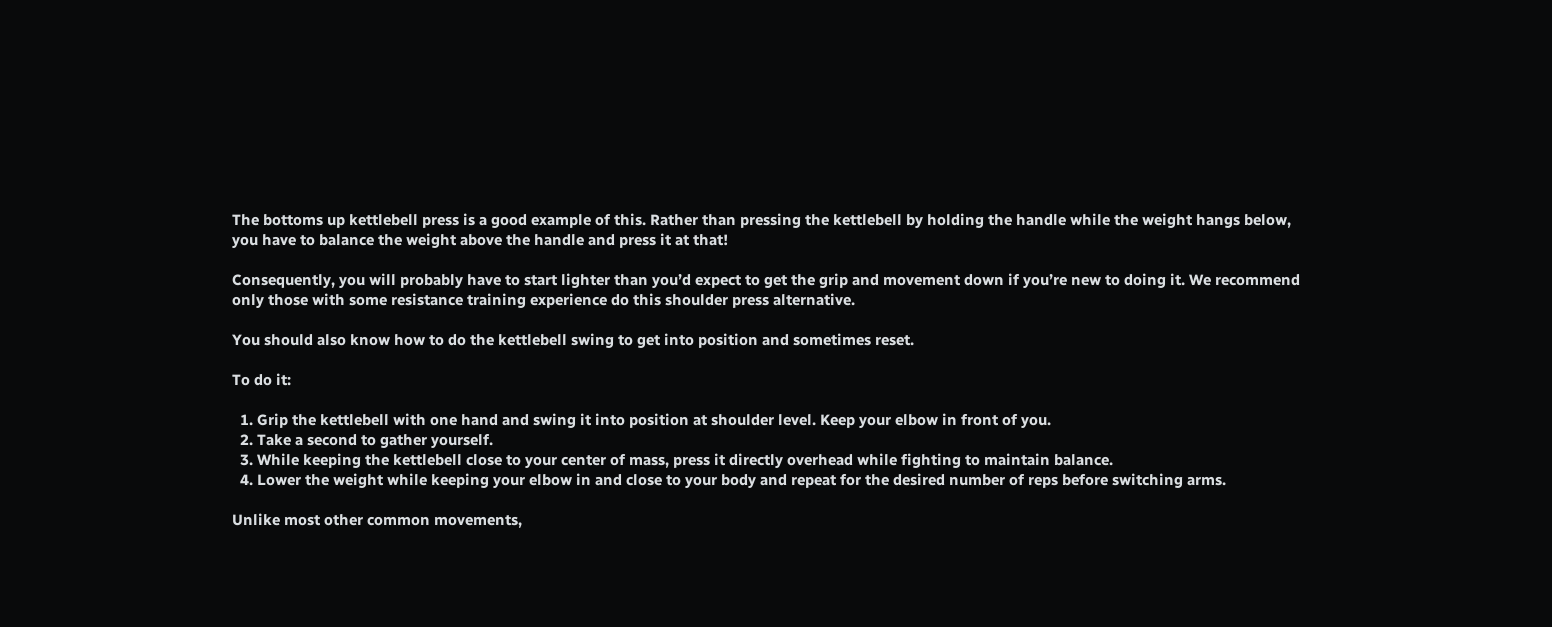The bottoms up kettlebell press is a good example of this. Rather than pressing the kettlebell by holding the handle while the weight hangs below, you have to balance the weight above the handle and press it at that!

Consequently, you will probably have to start lighter than you’d expect to get the grip and movement down if you’re new to doing it. We recommend only those with some resistance training experience do this shoulder press alternative.

You should also know how to do the kettlebell swing to get into position and sometimes reset.

To do it:

  1. Grip the kettlebell with one hand and swing it into position at shoulder level. Keep your elbow in front of you.
  2. Take a second to gather yourself.
  3. While keeping the kettlebell close to your center of mass, press it directly overhead while fighting to maintain balance.
  4. Lower the weight while keeping your elbow in and close to your body and repeat for the desired number of reps before switching arms.

Unlike most other common movements,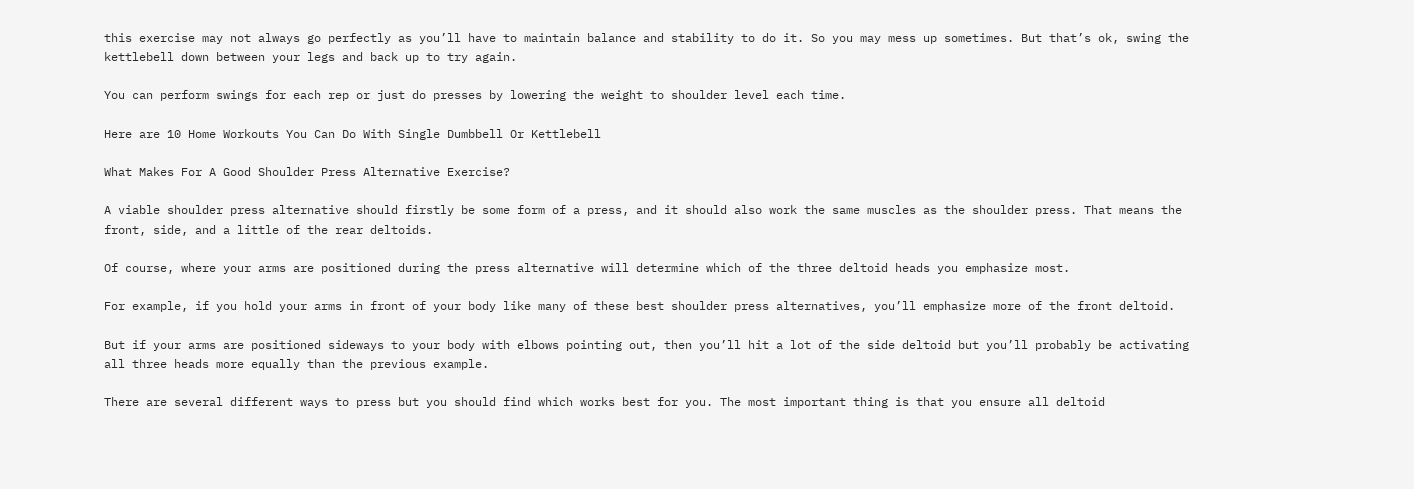this exercise may not always go perfectly as you’ll have to maintain balance and stability to do it. So you may mess up sometimes. But that’s ok, swing the kettlebell down between your legs and back up to try again.

You can perform swings for each rep or just do presses by lowering the weight to shoulder level each time.

Here are 10 Home Workouts You Can Do With Single Dumbbell Or Kettlebell

What Makes For A Good Shoulder Press Alternative Exercise?

A viable shoulder press alternative should firstly be some form of a press, and it should also work the same muscles as the shoulder press. That means the front, side, and a little of the rear deltoids.

Of course, where your arms are positioned during the press alternative will determine which of the three deltoid heads you emphasize most.

For example, if you hold your arms in front of your body like many of these best shoulder press alternatives, you’ll emphasize more of the front deltoid.

But if your arms are positioned sideways to your body with elbows pointing out, then you’ll hit a lot of the side deltoid but you’ll probably be activating all three heads more equally than the previous example.

There are several different ways to press but you should find which works best for you. The most important thing is that you ensure all deltoid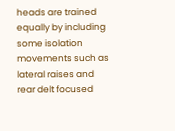heads are trained equally by including some isolation movements such as lateral raises and rear delt focused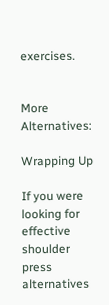exercises.


More Alternatives:

Wrapping Up

If you were looking for effective shoulder press alternatives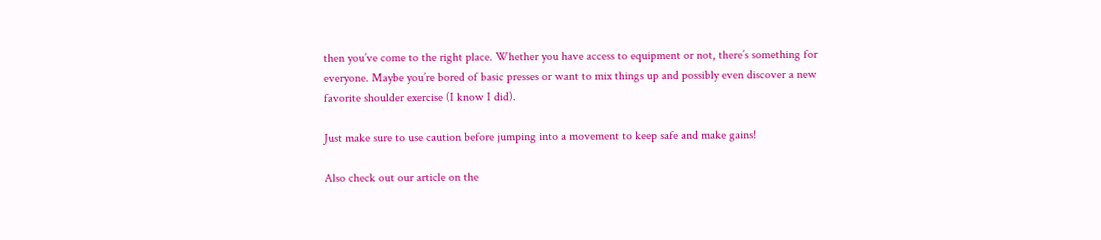then you’ve come to the right place. Whether you have access to equipment or not, there’s something for everyone. Maybe you’re bored of basic presses or want to mix things up and possibly even discover a new favorite shoulder exercise (I know I did).

Just make sure to use caution before jumping into a movement to keep safe and make gains!

Also check out our article on the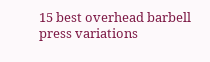15 best overhead barbell press variations